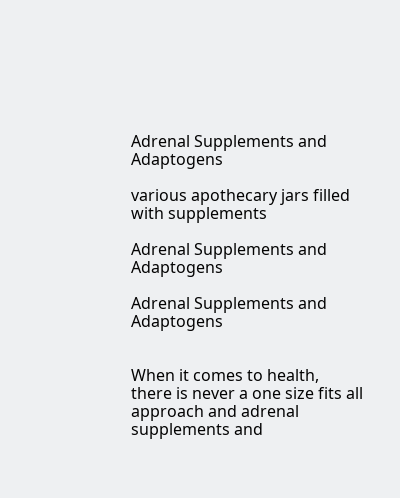Adrenal Supplements and Adaptogens

various apothecary jars filled with supplements

Adrenal Supplements and Adaptogens

Adrenal Supplements and Adaptogens


When it comes to health, there is never a one size fits all approach and adrenal supplements and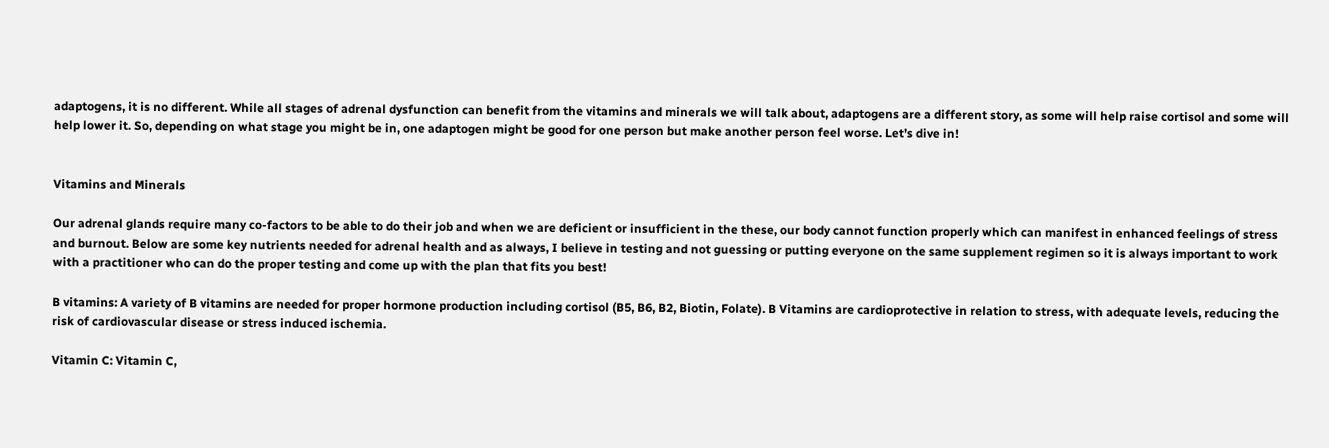adaptogens, it is no different. While all stages of adrenal dysfunction can benefit from the vitamins and minerals we will talk about, adaptogens are a different story, as some will help raise cortisol and some will help lower it. So, depending on what stage you might be in, one adaptogen might be good for one person but make another person feel worse. Let’s dive in!


Vitamins and Minerals

Our adrenal glands require many co-factors to be able to do their job and when we are deficient or insufficient in the these, our body cannot function properly which can manifest in enhanced feelings of stress and burnout. Below are some key nutrients needed for adrenal health and as always, I believe in testing and not guessing or putting everyone on the same supplement regimen so it is always important to work with a practitioner who can do the proper testing and come up with the plan that fits you best!

B vitamins: A variety of B vitamins are needed for proper hormone production including cortisol (B5, B6, B2, Biotin, Folate). B Vitamins are cardioprotective in relation to stress, with adequate levels, reducing the risk of cardiovascular disease or stress induced ischemia.

Vitamin C: Vitamin C,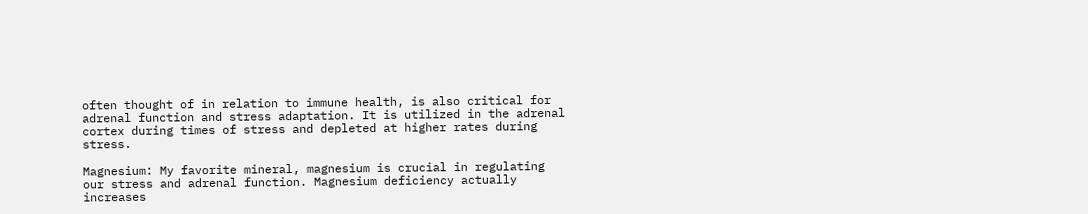often thought of in relation to immune health, is also critical for adrenal function and stress adaptation. It is utilized in the adrenal cortex during times of stress and depleted at higher rates during stress.

Magnesium: My favorite mineral, magnesium is crucial in regulating our stress and adrenal function. Magnesium deficiency actually increases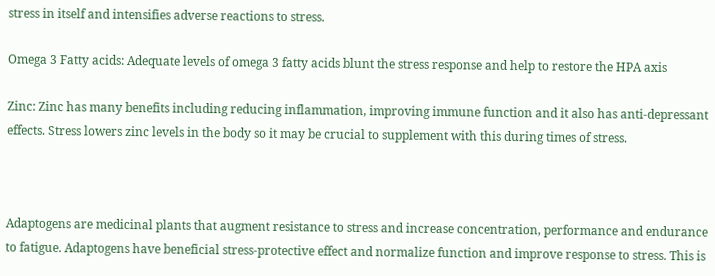stress in itself and intensifies adverse reactions to stress.

Omega 3 Fatty acids: Adequate levels of omega 3 fatty acids blunt the stress response and help to restore the HPA axis

Zinc: Zinc has many benefits including reducing inflammation, improving immune function and it also has anti-depressant effects. Stress lowers zinc levels in the body so it may be crucial to supplement with this during times of stress.



Adaptogens are medicinal plants that augment resistance to stress and increase concentration, performance and endurance to fatigue. Adaptogens have beneficial stress-protective effect and normalize function and improve response to stress. This is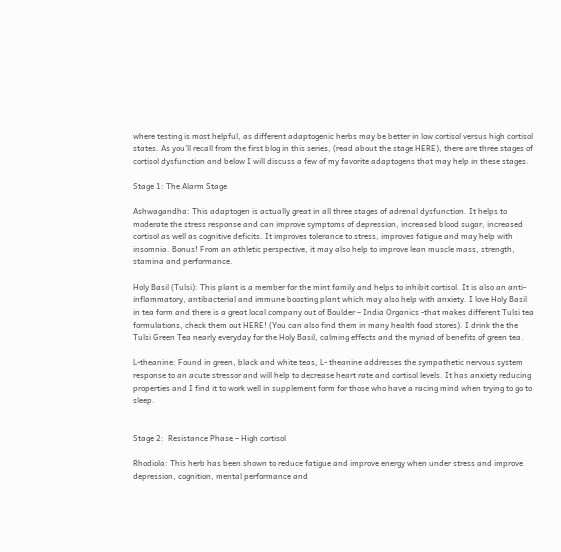where testing is most helpful, as different adaptogenic herbs may be better in low cortisol versus high cortisol states. As you’ll recall from the first blog in this series, (read about the stage HERE), there are three stages of cortisol dysfunction and below I will discuss a few of my favorite adaptogens that may help in these stages.

Stage 1: The Alarm Stage

Ashwagandha: This adaptogen is actually great in all three stages of adrenal dysfunction. It helps to moderate the stress response and can improve symptoms of depression, increased blood sugar, increased cortisol as well as cognitive deficits. It improves tolerance to stress, improves fatigue and may help with insomnia. Bonus! From an athletic perspective, it may also help to improve lean muscle mass, strength, stamina and performance.

Holy Basil (Tulsi): This plant is a member for the mint family and helps to inhibit cortisol. It is also an anti-inflammatory, antibacterial and immune boosting plant which may also help with anxiety. I love Holy Basil in tea form and there is a great local company out of Boulder – India Organics -that makes different Tulsi tea formulations, check them out HERE! (You can also find them in many health food stores). I drink the the Tulsi Green Tea nearly everyday for the Holy Basil, calming effects and the myriad of benefits of green tea.

L-theanine: Found in green, black and white teas, L- theanine addresses the sympathetic nervous system response to an acute stressor and will help to decrease heart rate and cortisol levels. It has anxiety reducing properties and I find it to work well in supplement form for those who have a racing mind when trying to go to sleep.


Stage 2:  Resistance Phase – High cortisol

Rhodiola: This herb has been shown to reduce fatigue and improve energy when under stress and improve depression, cognition, mental performance and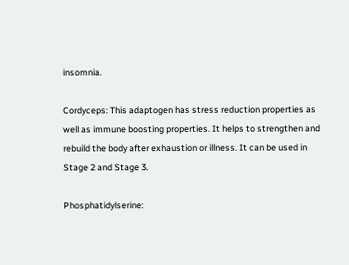insomnia.

Cordyceps: This adaptogen has stress reduction properties as well as immune boosting properties. It helps to strengthen and rebuild the body after exhaustion or illness. It can be used in Stage 2 and Stage 3.

Phosphatidylserine: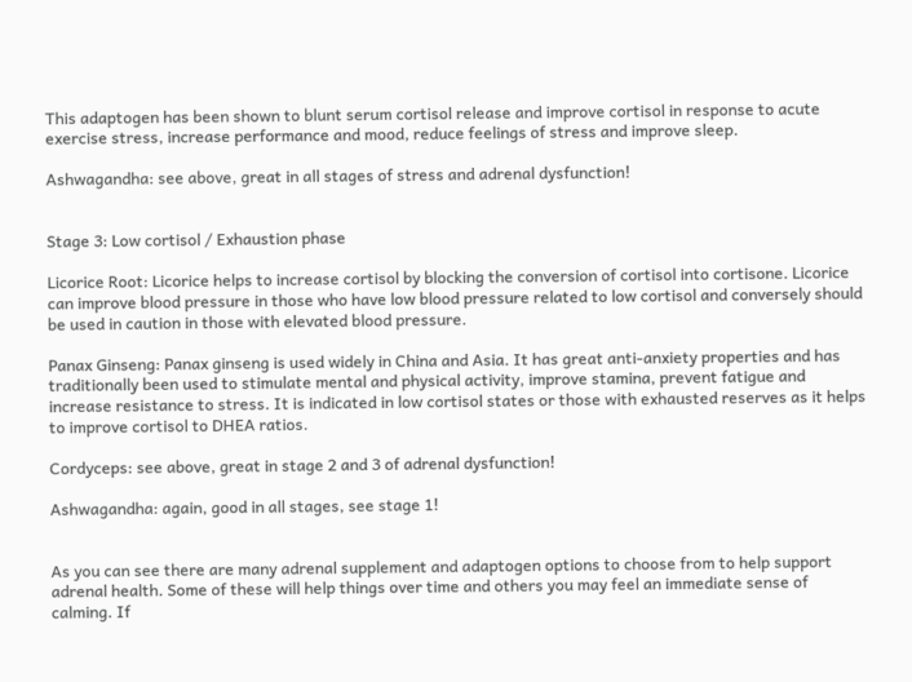This adaptogen has been shown to blunt serum cortisol release and improve cortisol in response to acute exercise stress, increase performance and mood, reduce feelings of stress and improve sleep.

Ashwagandha: see above, great in all stages of stress and adrenal dysfunction!


Stage 3: Low cortisol / Exhaustion phase

Licorice Root: Licorice helps to increase cortisol by blocking the conversion of cortisol into cortisone. Licorice can improve blood pressure in those who have low blood pressure related to low cortisol and conversely should be used in caution in those with elevated blood pressure.

Panax Ginseng: Panax ginseng is used widely in China and Asia. It has great anti-anxiety properties and has traditionally been used to stimulate mental and physical activity, improve stamina, prevent fatigue and increase resistance to stress. It is indicated in low cortisol states or those with exhausted reserves as it helps to improve cortisol to DHEA ratios.

Cordyceps: see above, great in stage 2 and 3 of adrenal dysfunction!

Ashwagandha: again, good in all stages, see stage 1!


As you can see there are many adrenal supplement and adaptogen options to choose from to help support adrenal health. Some of these will help things over time and others you may feel an immediate sense of calming. If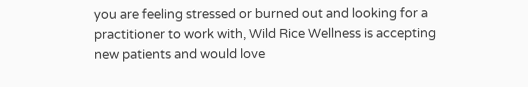you are feeling stressed or burned out and looking for a practitioner to work with, Wild Rice Wellness is accepting new patients and would love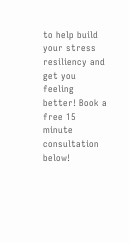to help build your stress resiliency and get you feeling better! Book a free 15 minute consultation below!